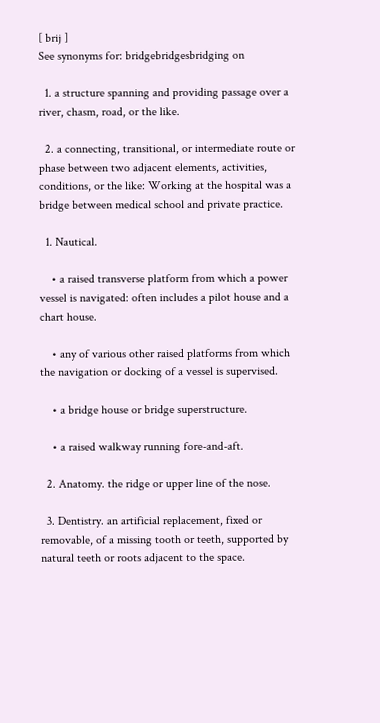[ brij ]
See synonyms for: bridgebridgesbridging on

  1. a structure spanning and providing passage over a river, chasm, road, or the like.

  2. a connecting, transitional, or intermediate route or phase between two adjacent elements, activities, conditions, or the like: Working at the hospital was a bridge between medical school and private practice.

  1. Nautical.

    • a raised transverse platform from which a power vessel is navigated: often includes a pilot house and a chart house.

    • any of various other raised platforms from which the navigation or docking of a vessel is supervised.

    • a bridge house or bridge superstructure.

    • a raised walkway running fore-and-aft.

  2. Anatomy. the ridge or upper line of the nose.

  3. Dentistry. an artificial replacement, fixed or removable, of a missing tooth or teeth, supported by natural teeth or roots adjacent to the space.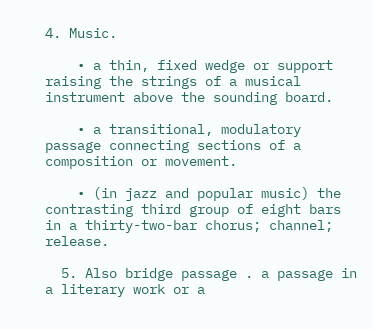4. Music.

    • a thin, fixed wedge or support raising the strings of a musical instrument above the sounding board.

    • a transitional, modulatory passage connecting sections of a composition or movement.

    • (in jazz and popular music) the contrasting third group of eight bars in a thirty-two-bar chorus; channel; release.

  5. Also bridge passage . a passage in a literary work or a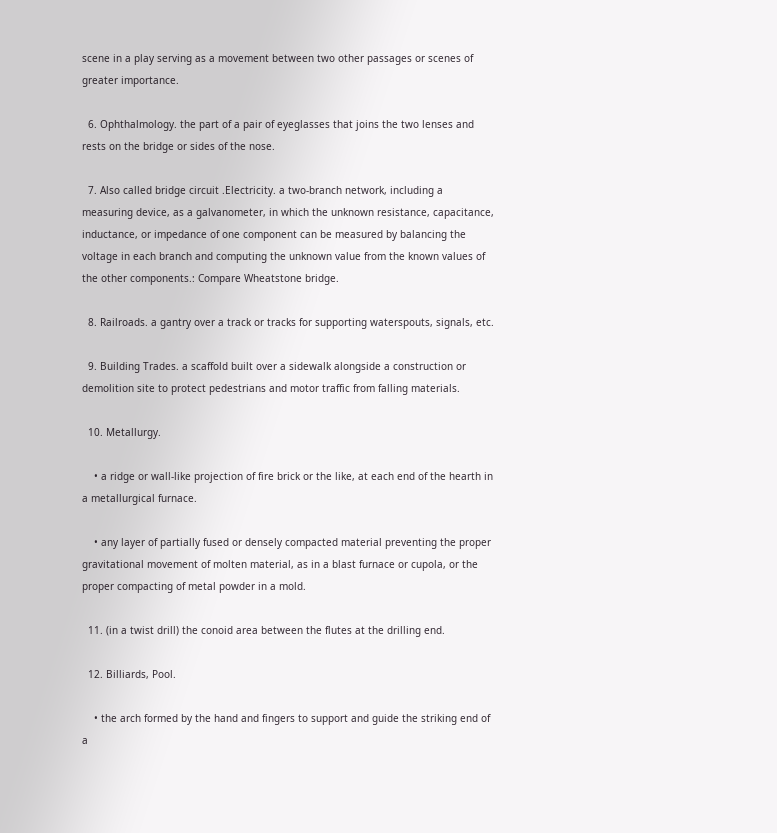scene in a play serving as a movement between two other passages or scenes of greater importance.

  6. Ophthalmology. the part of a pair of eyeglasses that joins the two lenses and rests on the bridge or sides of the nose.

  7. Also called bridge circuit .Electricity. a two-branch network, including a measuring device, as a galvanometer, in which the unknown resistance, capacitance, inductance, or impedance of one component can be measured by balancing the voltage in each branch and computing the unknown value from the known values of the other components.: Compare Wheatstone bridge.

  8. Railroads. a gantry over a track or tracks for supporting waterspouts, signals, etc.

  9. Building Trades. a scaffold built over a sidewalk alongside a construction or demolition site to protect pedestrians and motor traffic from falling materials.

  10. Metallurgy.

    • a ridge or wall-like projection of fire brick or the like, at each end of the hearth in a metallurgical furnace.

    • any layer of partially fused or densely compacted material preventing the proper gravitational movement of molten material, as in a blast furnace or cupola, or the proper compacting of metal powder in a mold.

  11. (in a twist drill) the conoid area between the flutes at the drilling end.

  12. Billiards, Pool.

    • the arch formed by the hand and fingers to support and guide the striking end of a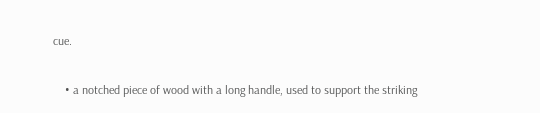cue.

    • a notched piece of wood with a long handle, used to support the striking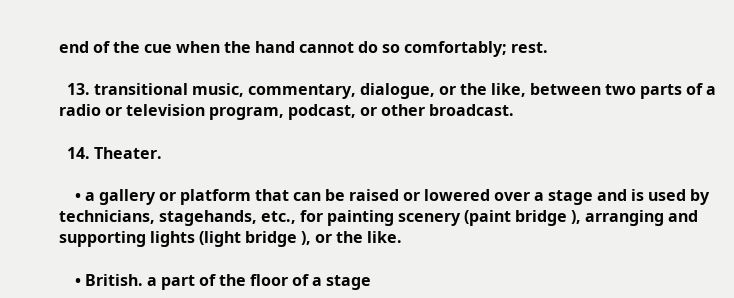end of the cue when the hand cannot do so comfortably; rest.

  13. transitional music, commentary, dialogue, or the like, between two parts of a radio or television program, podcast, or other broadcast.

  14. Theater.

    • a gallery or platform that can be raised or lowered over a stage and is used by technicians, stagehands, etc., for painting scenery (paint bridge ), arranging and supporting lights (light bridge ), or the like.

    • British. a part of the floor of a stage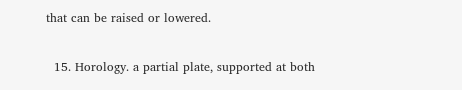that can be raised or lowered.

  15. Horology. a partial plate, supported at both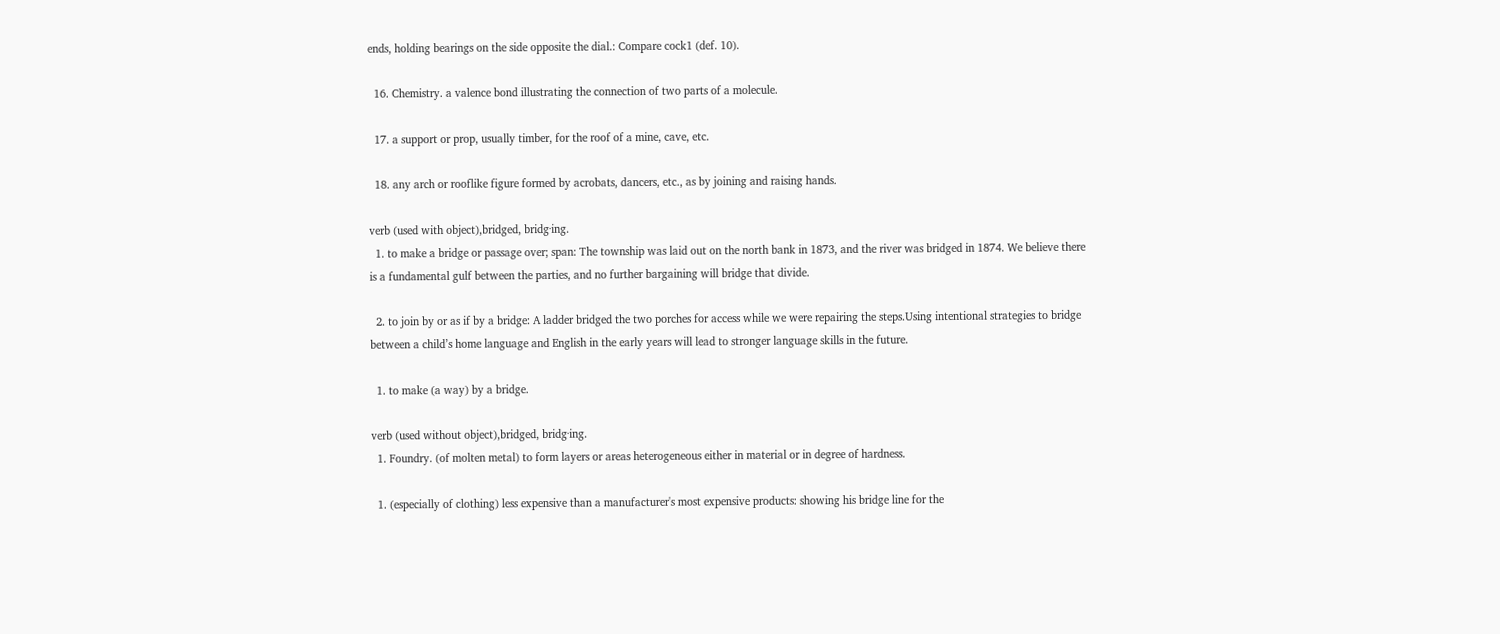ends, holding bearings on the side opposite the dial.: Compare cock1 (def. 10).

  16. Chemistry. a valence bond illustrating the connection of two parts of a molecule.

  17. a support or prop, usually timber, for the roof of a mine, cave, etc.

  18. any arch or rooflike figure formed by acrobats, dancers, etc., as by joining and raising hands.

verb (used with object),bridged, bridg·ing.
  1. to make a bridge or passage over; span: The township was laid out on the north bank in 1873, and the river was bridged in 1874. We believe there is a fundamental gulf between the parties, and no further bargaining will bridge that divide.

  2. to join by or as if by a bridge: A ladder bridged the two porches for access while we were repairing the steps.Using intentional strategies to bridge between a child’s home language and English in the early years will lead to stronger language skills in the future.

  1. to make (a way) by a bridge.

verb (used without object),bridged, bridg·ing.
  1. Foundry. (of molten metal) to form layers or areas heterogeneous either in material or in degree of hardness.

  1. (especially of clothing) less expensive than a manufacturer's most expensive products: showing his bridge line for the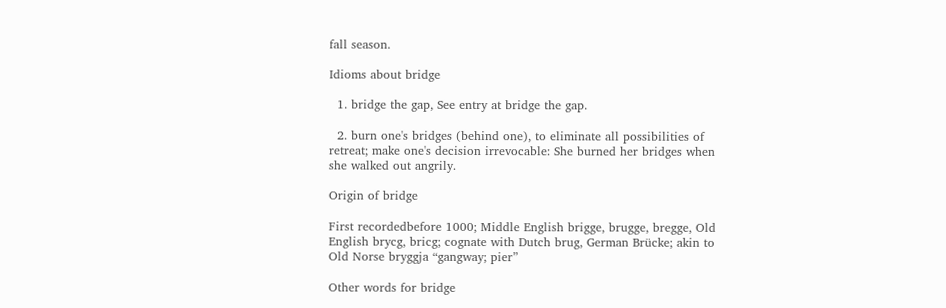fall season.

Idioms about bridge

  1. bridge the gap, See entry at bridge the gap.

  2. burn one's bridges (behind one), to eliminate all possibilities of retreat; make one's decision irrevocable: She burned her bridges when she walked out angrily.

Origin of bridge

First recordedbefore 1000; Middle English brigge, brugge, bregge, Old English brycg, bricg; cognate with Dutch brug, German Brücke; akin to Old Norse bryggja “gangway; pier”

Other words for bridge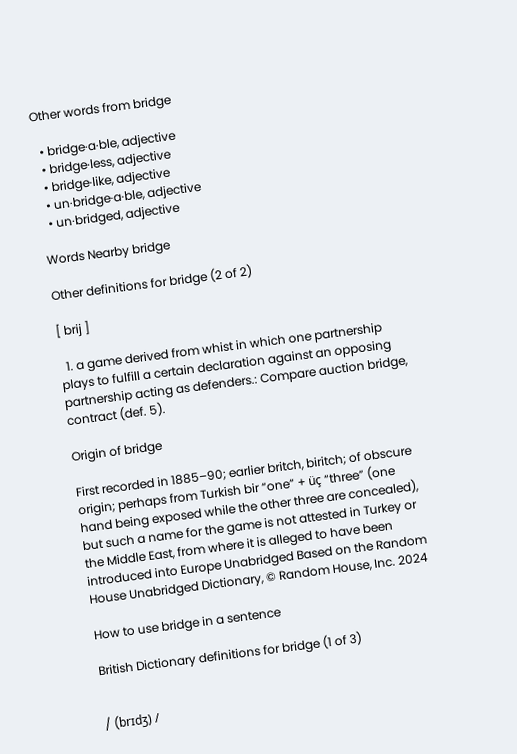Other words from bridge

  • bridge·a·ble, adjective
  • bridge·less, adjective
  • bridge·like, adjective
  • un·bridge·a·ble, adjective
  • un·bridged, adjective

Words Nearby bridge

Other definitions for bridge (2 of 2)

[ brij ]

  1. a game derived from whist in which one partnership plays to fulfill a certain declaration against an opposing partnership acting as defenders.: Compare auction bridge, contract (def. 5).

Origin of bridge

First recorded in 1885–90; earlier britch, biritch; of obscure origin; perhaps from Turkish bir “one” + üç “three” (one hand being exposed while the other three are concealed), but such a name for the game is not attested in Turkey or the Middle East, from where it is alleged to have been introduced into Europe Unabridged Based on the Random House Unabridged Dictionary, © Random House, Inc. 2024

How to use bridge in a sentence

British Dictionary definitions for bridge (1 of 3)


/ (brɪdʒ) /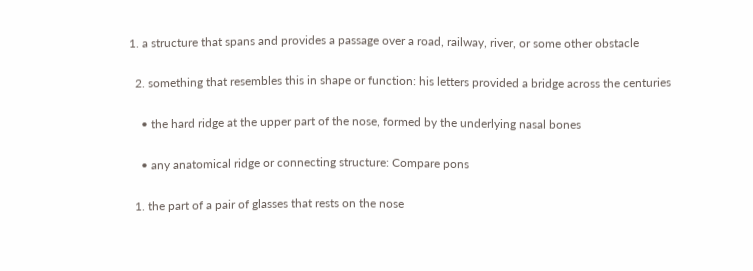1. a structure that spans and provides a passage over a road, railway, river, or some other obstacle

  2. something that resembles this in shape or function: his letters provided a bridge across the centuries

    • the hard ridge at the upper part of the nose, formed by the underlying nasal bones

    • any anatomical ridge or connecting structure: Compare pons

  1. the part of a pair of glasses that rests on the nose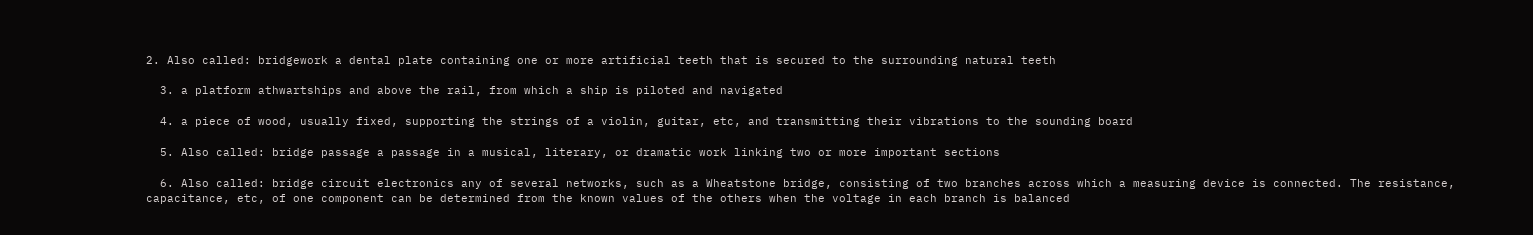2. Also called: bridgework a dental plate containing one or more artificial teeth that is secured to the surrounding natural teeth

  3. a platform athwartships and above the rail, from which a ship is piloted and navigated

  4. a piece of wood, usually fixed, supporting the strings of a violin, guitar, etc, and transmitting their vibrations to the sounding board

  5. Also called: bridge passage a passage in a musical, literary, or dramatic work linking two or more important sections

  6. Also called: bridge circuit electronics any of several networks, such as a Wheatstone bridge, consisting of two branches across which a measuring device is connected. The resistance, capacitance, etc, of one component can be determined from the known values of the others when the voltage in each branch is balanced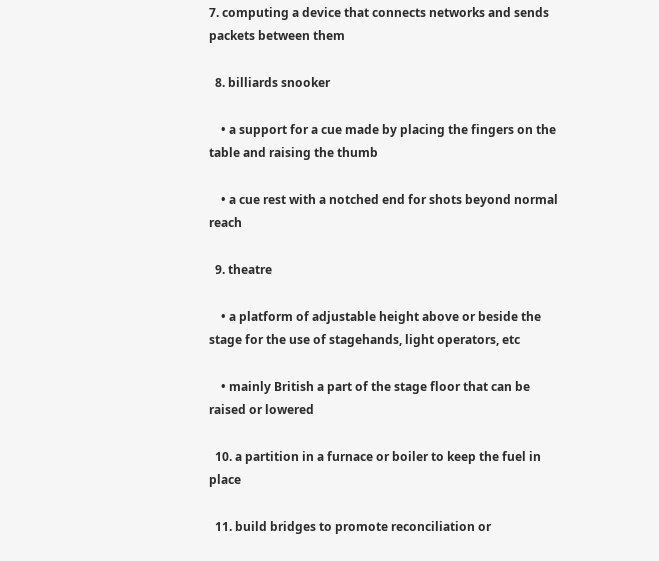7. computing a device that connects networks and sends packets between them

  8. billiards snooker

    • a support for a cue made by placing the fingers on the table and raising the thumb

    • a cue rest with a notched end for shots beyond normal reach

  9. theatre

    • a platform of adjustable height above or beside the stage for the use of stagehands, light operators, etc

    • mainly British a part of the stage floor that can be raised or lowered

  10. a partition in a furnace or boiler to keep the fuel in place

  11. build bridges to promote reconciliation or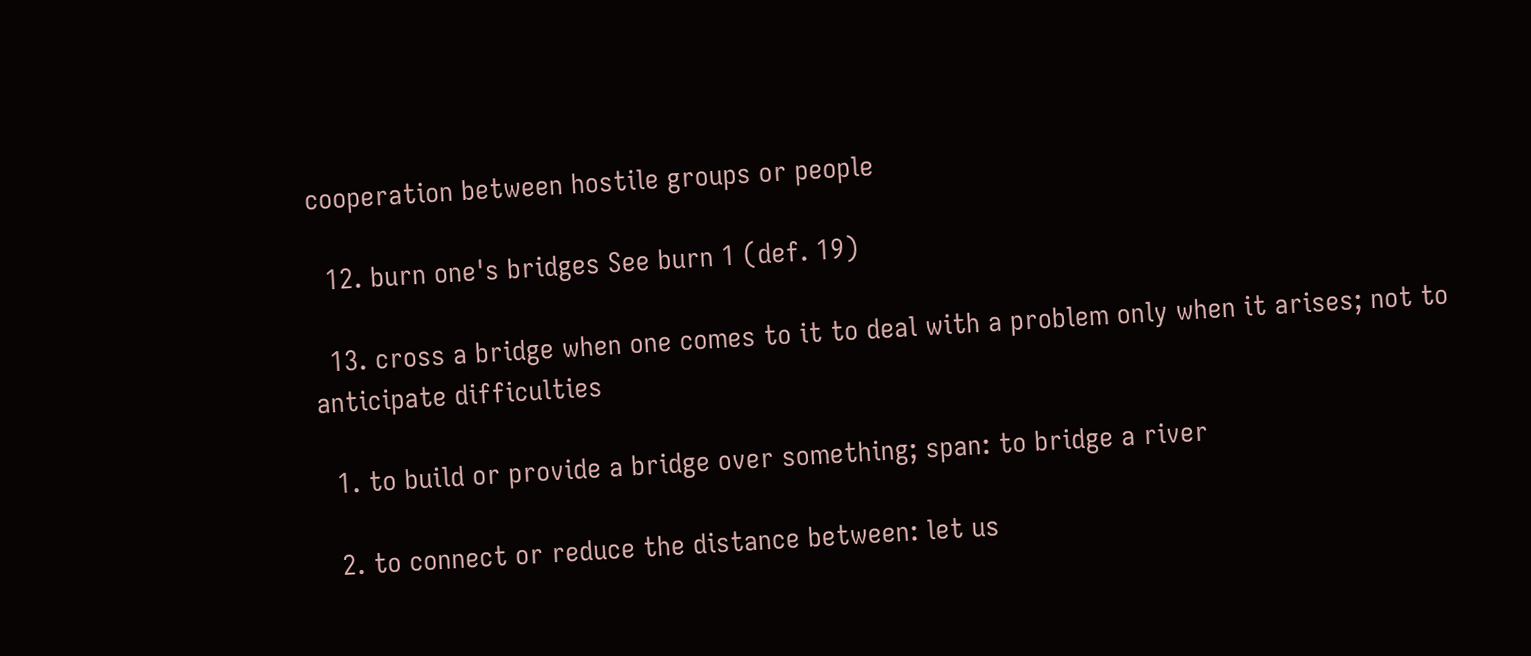cooperation between hostile groups or people

  12. burn one's bridges See burn 1 (def. 19)

  13. cross a bridge when one comes to it to deal with a problem only when it arises; not to anticipate difficulties

  1. to build or provide a bridge over something; span: to bridge a river

  2. to connect or reduce the distance between: let us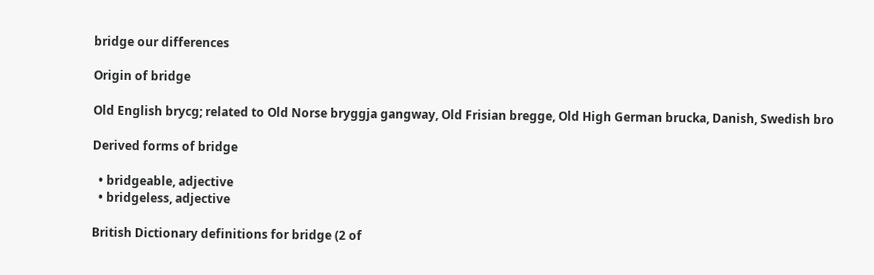bridge our differences

Origin of bridge

Old English brycg; related to Old Norse bryggja gangway, Old Frisian bregge, Old High German brucka, Danish, Swedish bro

Derived forms of bridge

  • bridgeable, adjective
  • bridgeless, adjective

British Dictionary definitions for bridge (2 of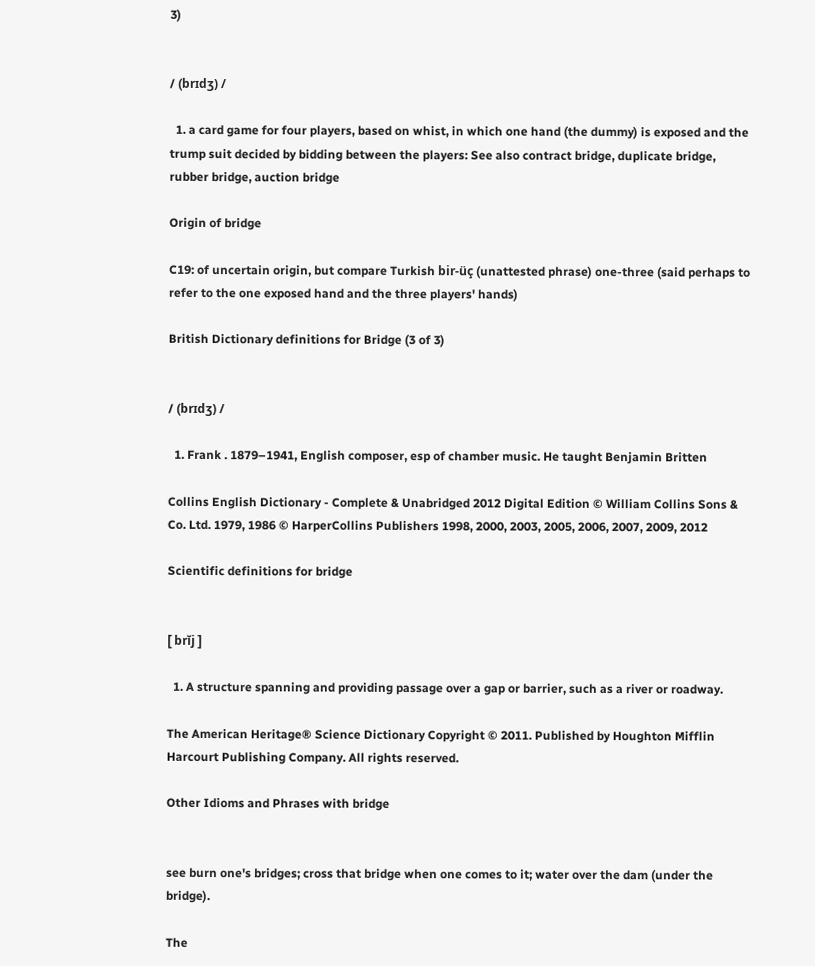3)


/ (brɪdʒ) /

  1. a card game for four players, based on whist, in which one hand (the dummy) is exposed and the trump suit decided by bidding between the players: See also contract bridge, duplicate bridge, rubber bridge, auction bridge

Origin of bridge

C19: of uncertain origin, but compare Turkish bir-üç (unattested phrase) one-three (said perhaps to refer to the one exposed hand and the three players' hands)

British Dictionary definitions for Bridge (3 of 3)


/ (brɪdʒ) /

  1. Frank . 1879–1941, English composer, esp of chamber music. He taught Benjamin Britten

Collins English Dictionary - Complete & Unabridged 2012 Digital Edition © William Collins Sons & Co. Ltd. 1979, 1986 © HarperCollins Publishers 1998, 2000, 2003, 2005, 2006, 2007, 2009, 2012

Scientific definitions for bridge


[ brĭj ]

  1. A structure spanning and providing passage over a gap or barrier, such as a river or roadway.

The American Heritage® Science Dictionary Copyright © 2011. Published by Houghton Mifflin Harcourt Publishing Company. All rights reserved.

Other Idioms and Phrases with bridge


see burn one's bridges; cross that bridge when one comes to it; water over the dam (under the bridge).

The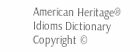American Heritage® Idioms Dictionary Copyright ©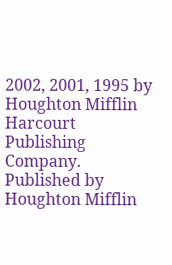2002, 2001, 1995 by Houghton Mifflin Harcourt Publishing Company. Published by Houghton Mifflin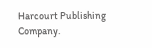Harcourt Publishing Company.